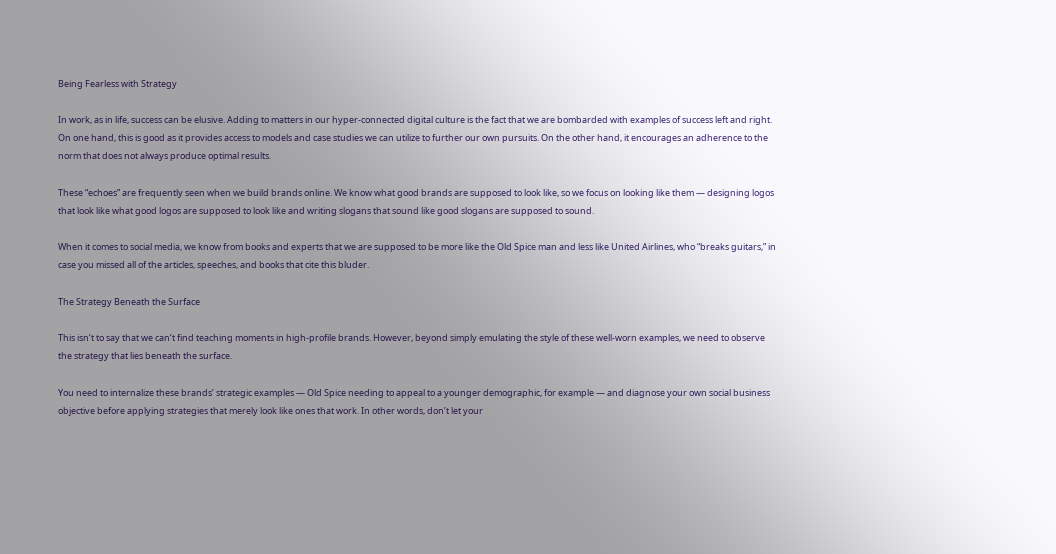Being Fearless with Strategy

In work, as in life, success can be elusive. Adding to matters in our hyper-connected digital culture is the fact that we are bombarded with examples of success left and right. On one hand, this is good as it provides access to models and case studies we can utilize to further our own pursuits. On the other hand, it encourages an adherence to the norm that does not always produce optimal results.

These “echoes” are frequently seen when we build brands online. We know what good brands are supposed to look like, so we focus on looking like them — designing logos that look like what good logos are supposed to look like and writing slogans that sound like good slogans are supposed to sound.

When it comes to social media, we know from books and experts that we are supposed to be more like the Old Spice man and less like United Airlines, who “breaks guitars,” in case you missed all of the articles, speeches, and books that cite this bluder.

The Strategy Beneath the Surface

This isn’t to say that we can’t find teaching moments in high-profile brands. However, beyond simply emulating the style of these well-worn examples, we need to observe the strategy that lies beneath the surface.

You need to internalize these brands’ strategic examples — Old Spice needing to appeal to a younger demographic, for example — and diagnose your own social business objective before applying strategies that merely look like ones that work. In other words, don’t let your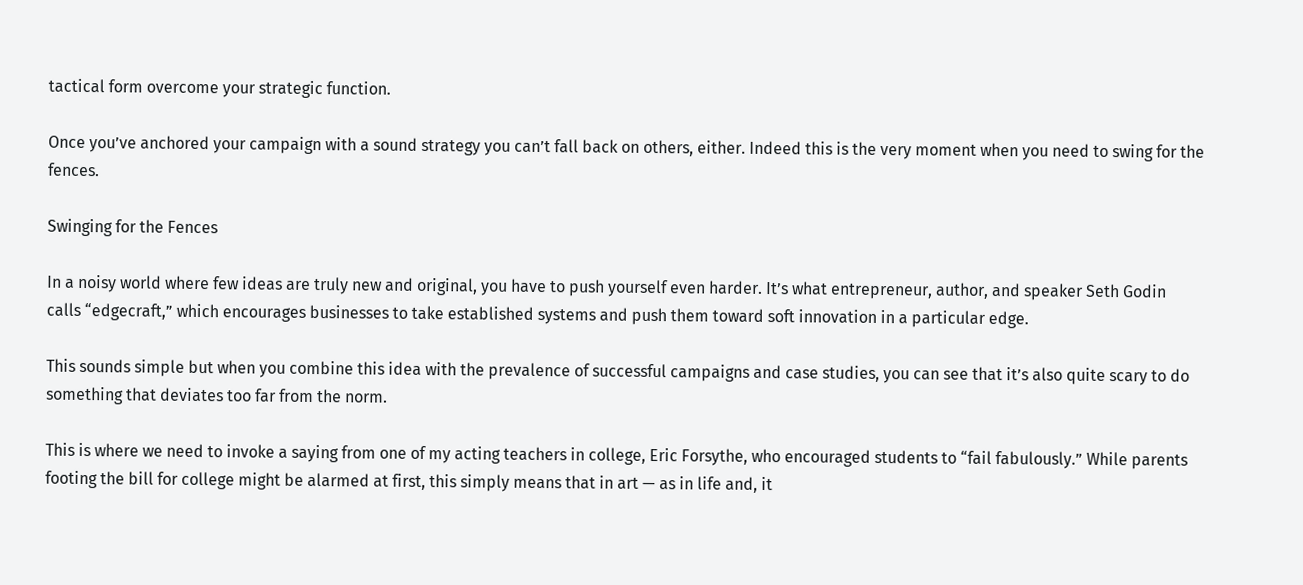tactical form overcome your strategic function.

Once you’ve anchored your campaign with a sound strategy you can’t fall back on others, either. Indeed this is the very moment when you need to swing for the fences.

Swinging for the Fences

In a noisy world where few ideas are truly new and original, you have to push yourself even harder. It’s what entrepreneur, author, and speaker Seth Godin calls “edgecraft,” which encourages businesses to take established systems and push them toward soft innovation in a particular edge.

This sounds simple but when you combine this idea with the prevalence of successful campaigns and case studies, you can see that it’s also quite scary to do something that deviates too far from the norm.

This is where we need to invoke a saying from one of my acting teachers in college, Eric Forsythe, who encouraged students to “fail fabulously.” While parents footing the bill for college might be alarmed at first, this simply means that in art — as in life and, it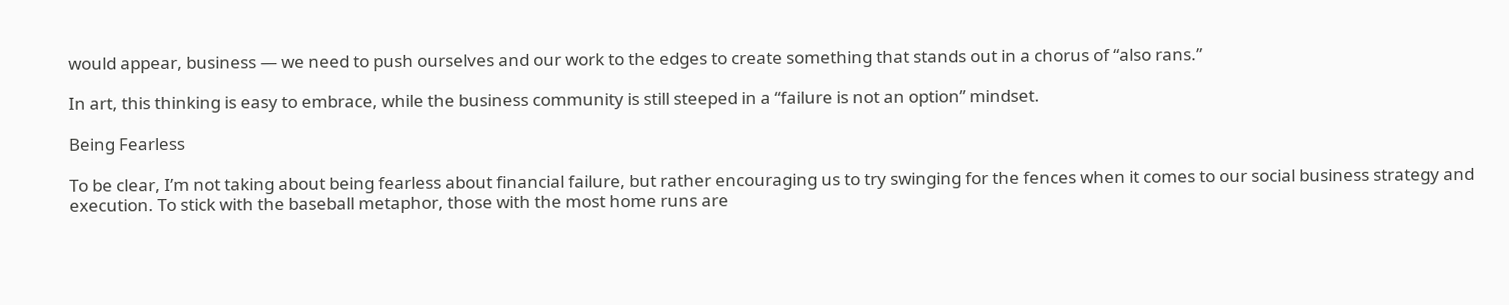would appear, business — we need to push ourselves and our work to the edges to create something that stands out in a chorus of “also rans.”

In art, this thinking is easy to embrace, while the business community is still steeped in a “failure is not an option” mindset.

Being Fearless

To be clear, I’m not taking about being fearless about financial failure, but rather encouraging us to try swinging for the fences when it comes to our social business strategy and execution. To stick with the baseball metaphor, those with the most home runs are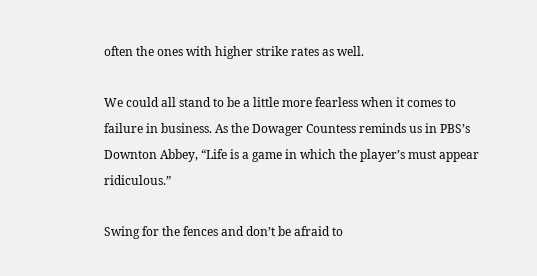often the ones with higher strike rates as well.

We could all stand to be a little more fearless when it comes to failure in business. As the Dowager Countess reminds us in PBS’s Downton Abbey, “Life is a game in which the player’s must appear ridiculous.”

Swing for the fences and don’t be afraid to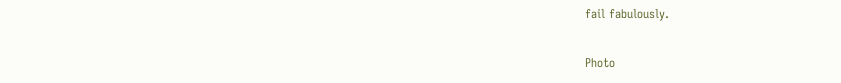fail fabulously.

Photo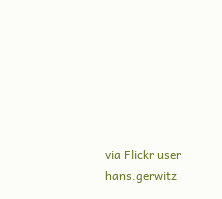via Flickr user hans.gerwitz